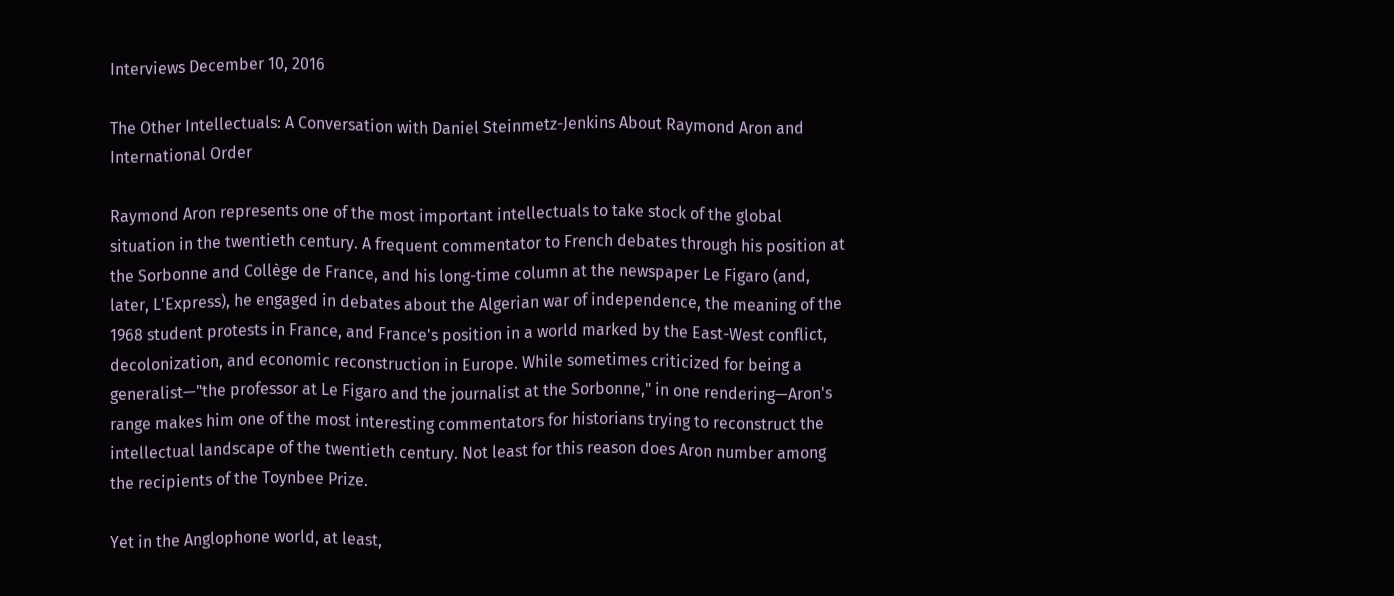Interviews December 10, 2016

The Other Intellectuals: A Conversation with Daniel Steinmetz-Jenkins About Raymond Aron and International Order

Raymond Aron represents one of the most important intellectuals to take stock of the global situation in the twentieth century. A frequent commentator to French debates through his position at the Sorbonne and Collège de France, and his long-time column at the newspaper Le Figaro (and, later, L'Express), he engaged in debates about the Algerian war of independence, the meaning of the 1968 student protests in France, and France's position in a world marked by the East-West conflict, decolonization, and economic reconstruction in Europe. While sometimes criticized for being a generalist—"the professor at Le Figaro and the journalist at the Sorbonne," in one rendering—Aron's range makes him one of the most interesting commentators for historians trying to reconstruct the intellectual landscape of the twentieth century. Not least for this reason does Aron number among the recipients of the Toynbee Prize.

Yet in the Anglophone world, at least,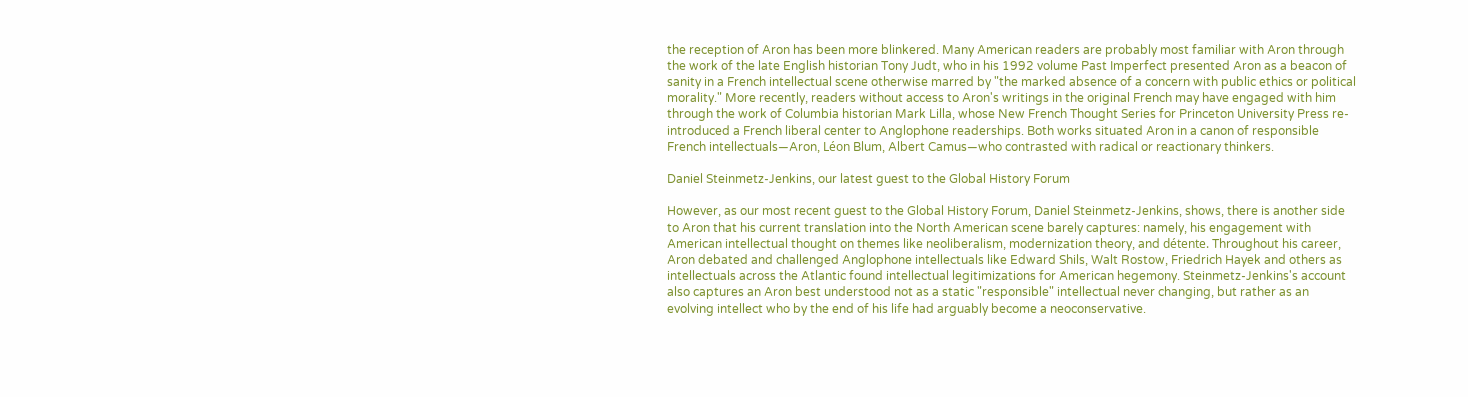the reception of Aron has been more blinkered. Many American readers are probably most familiar with Aron through the work of the late English historian Tony Judt, who in his 1992 volume Past Imperfect presented Aron as a beacon of sanity in a French intellectual scene otherwise marred by "the marked absence of a concern with public ethics or political morality." More recently, readers without access to Aron's writings in the original French may have engaged with him through the work of Columbia historian Mark Lilla, whose New French Thought Series for Princeton University Press re-introduced a French liberal center to Anglophone readerships. Both works situated Aron in a canon of responsible French intellectuals—Aron, Léon Blum, Albert Camus—who contrasted with radical or reactionary thinkers.

Daniel Steinmetz-Jenkins, our latest guest to the Global History Forum

However, as our most recent guest to the Global History Forum, Daniel Steinmetz-Jenkins, shows, there is another side to Aron that his current translation into the North American scene barely captures: namely, his engagement with American intellectual thought on themes like neoliberalism, modernization theory, and détente. Throughout his career, Aron debated and challenged Anglophone intellectuals like Edward Shils, Walt Rostow, Friedrich Hayek and others as intellectuals across the Atlantic found intellectual legitimizations for American hegemony. Steinmetz-Jenkins's account also captures an Aron best understood not as a static "responsible" intellectual never changing, but rather as an evolving intellect who by the end of his life had arguably become a neoconservative.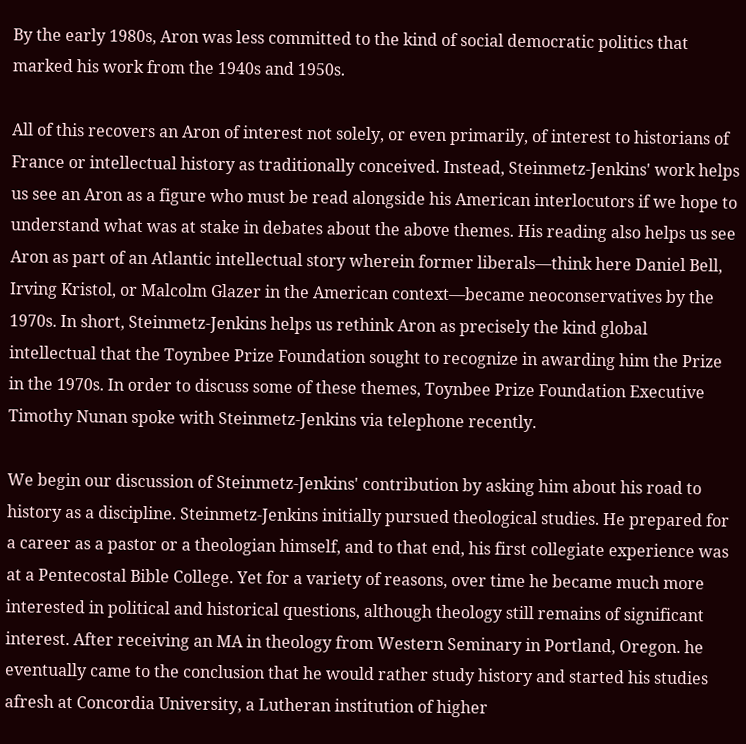By the early 1980s, Aron was less committed to the kind of social democratic politics that marked his work from the 1940s and 1950s.

All of this recovers an Aron of interest not solely, or even primarily, of interest to historians of France or intellectual history as traditionally conceived. Instead, Steinmetz-Jenkins' work helps us see an Aron as a figure who must be read alongside his American interlocutors if we hope to understand what was at stake in debates about the above themes. His reading also helps us see Aron as part of an Atlantic intellectual story wherein former liberals—think here Daniel Bell, Irving Kristol, or Malcolm Glazer in the American context—became neoconservatives by the 1970s. In short, Steinmetz-Jenkins helps us rethink Aron as precisely the kind global intellectual that the Toynbee Prize Foundation sought to recognize in awarding him the Prize in the 1970s. In order to discuss some of these themes, Toynbee Prize Foundation Executive Timothy Nunan spoke with Steinmetz-Jenkins via telephone recently.

We begin our discussion of Steinmetz-Jenkins' contribution by asking him about his road to history as a discipline. Steinmetz-Jenkins initially pursued theological studies. He prepared for a career as a pastor or a theologian himself, and to that end, his first collegiate experience was at a Pentecostal Bible College. Yet for a variety of reasons, over time he became much more interested in political and historical questions, although theology still remains of significant interest. After receiving an MA in theology from Western Seminary in Portland, Oregon. he eventually came to the conclusion that he would rather study history and started his studies afresh at Concordia University, a Lutheran institution of higher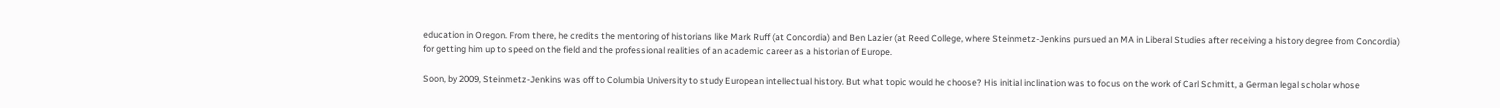education in Oregon. From there, he credits the mentoring of historians like Mark Ruff (at Concordia) and Ben Lazier (at Reed College, where Steinmetz-Jenkins pursued an MA in Liberal Studies after receiving a history degree from Concordia) for getting him up to speed on the field and the professional realities of an academic career as a historian of Europe.

Soon, by 2009, Steinmetz-Jenkins was off to Columbia University to study European intellectual history. But what topic would he choose? His initial inclination was to focus on the work of Carl Schmitt, a German legal scholar whose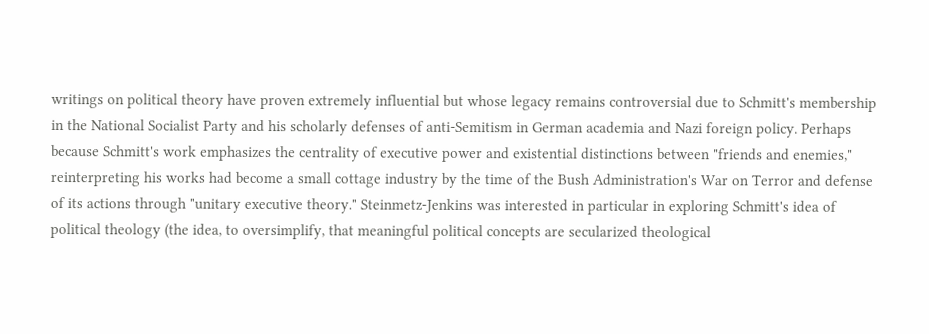writings on political theory have proven extremely influential but whose legacy remains controversial due to Schmitt's membership in the National Socialist Party and his scholarly defenses of anti-Semitism in German academia and Nazi foreign policy. Perhaps because Schmitt's work emphasizes the centrality of executive power and existential distinctions between "friends and enemies," reinterpreting his works had become a small cottage industry by the time of the Bush Administration's War on Terror and defense of its actions through "unitary executive theory." Steinmetz-Jenkins was interested in particular in exploring Schmitt's idea of political theology (the idea, to oversimplify, that meaningful political concepts are secularized theological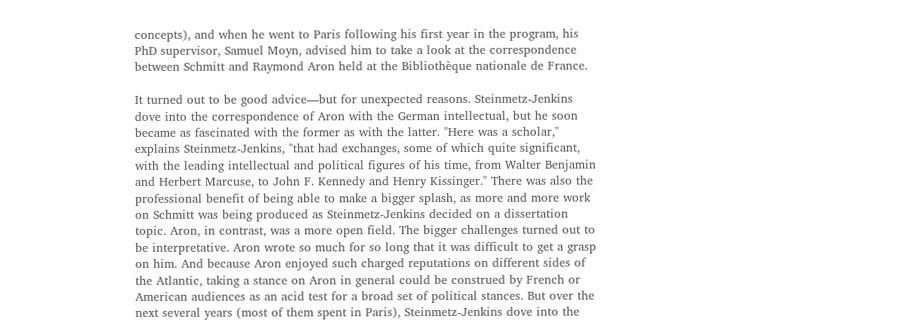concepts), and when he went to Paris following his first year in the program, his PhD supervisor, Samuel Moyn, advised him to take a look at the correspondence between Schmitt and Raymond Aron held at the Bibliothèque nationale de France.

It turned out to be good advice—but for unexpected reasons. Steinmetz-Jenkins dove into the correspondence of Aron with the German intellectual, but he soon became as fascinated with the former as with the latter. "Here was a scholar," explains Steinmetz-Jenkins, "that had exchanges, some of which quite significant, with the leading intellectual and political figures of his time, from Walter Benjamin and Herbert Marcuse, to John F. Kennedy and Henry Kissinger." There was also the professional benefit of being able to make a bigger splash, as more and more work on Schmitt was being produced as Steinmetz-Jenkins decided on a dissertation topic. Aron, in contrast, was a more open field. The bigger challenges turned out to be interpretative. Aron wrote so much for so long that it was difficult to get a grasp on him. And because Aron enjoyed such charged reputations on different sides of the Atlantic, taking a stance on Aron in general could be construed by French or American audiences as an acid test for a broad set of political stances. But over the next several years (most of them spent in Paris), Steinmetz-Jenkins dove into the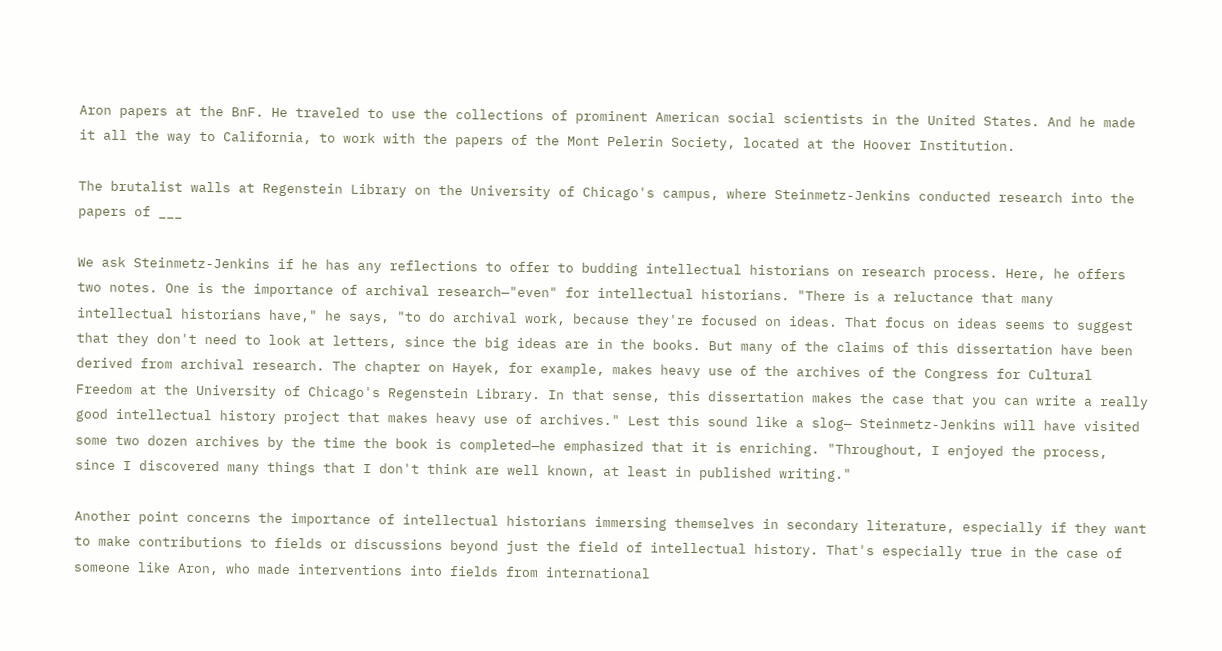Aron papers at the BnF. He traveled to use the collections of prominent American social scientists in the United States. And he made it all the way to California, to work with the papers of the Mont Pelerin Society, located at the Hoover Institution.

The brutalist walls at Regenstein Library on the University of Chicago's campus, where Steinmetz-Jenkins conducted research into the papers of ___

We ask Steinmetz-Jenkins if he has any reflections to offer to budding intellectual historians on research process. Here, he offers two notes. One is the importance of archival research—"even" for intellectual historians. "There is a reluctance that many intellectual historians have," he says, "to do archival work, because they're focused on ideas. That focus on ideas seems to suggest that they don't need to look at letters, since the big ideas are in the books. But many of the claims of this dissertation have been derived from archival research. The chapter on Hayek, for example, makes heavy use of the archives of the Congress for Cultural Freedom at the University of Chicago's Regenstein Library. In that sense, this dissertation makes the case that you can write a really good intellectual history project that makes heavy use of archives." Lest this sound like a slog— Steinmetz-Jenkins will have visited some two dozen archives by the time the book is completed—he emphasized that it is enriching. "Throughout, I enjoyed the process, since I discovered many things that I don't think are well known, at least in published writing."

Another point concerns the importance of intellectual historians immersing themselves in secondary literature, especially if they want to make contributions to fields or discussions beyond just the field of intellectual history. That's especially true in the case of someone like Aron, who made interventions into fields from international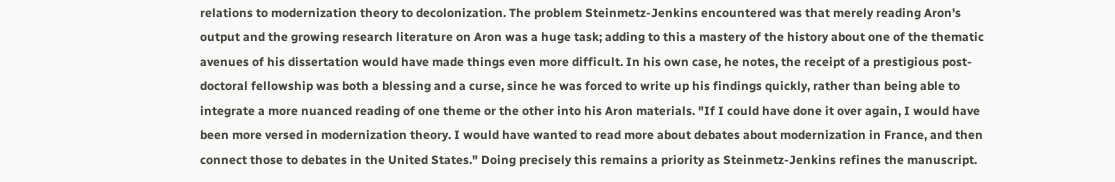relations to modernization theory to decolonization. The problem Steinmetz-Jenkins encountered was that merely reading Aron's output and the growing research literature on Aron was a huge task; adding to this a mastery of the history about one of the thematic avenues of his dissertation would have made things even more difficult. In his own case, he notes, the receipt of a prestigious post-doctoral fellowship was both a blessing and a curse, since he was forced to write up his findings quickly, rather than being able to integrate a more nuanced reading of one theme or the other into his Aron materials. "If I could have done it over again, I would have been more versed in modernization theory. I would have wanted to read more about debates about modernization in France, and then connect those to debates in the United States." Doing precisely this remains a priority as Steinmetz-Jenkins refines the manuscript.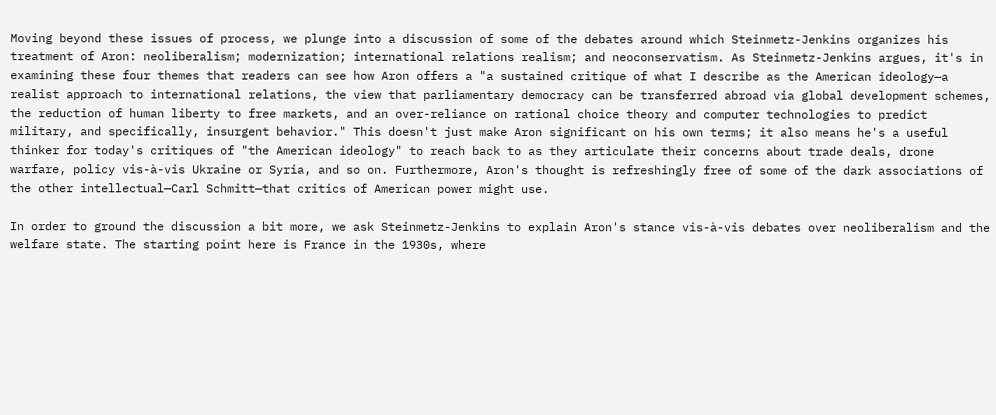Moving beyond these issues of process, we plunge into a discussion of some of the debates around which Steinmetz-Jenkins organizes his treatment of Aron: neoliberalism; modernization; international relations realism; and neoconservatism. As Steinmetz-Jenkins argues, it's in examining these four themes that readers can see how Aron offers a "a sustained critique of what I describe as the American ideology—a realist approach to international relations, the view that parliamentary democracy can be transferred abroad via global development schemes, the reduction of human liberty to free markets, and an over-reliance on rational choice theory and computer technologies to predict military, and specifically, insurgent behavior." This doesn't just make Aron significant on his own terms; it also means he's a useful thinker for today's critiques of "the American ideology" to reach back to as they articulate their concerns about trade deals, drone warfare, policy vis-à-vis Ukraine or Syria, and so on. Furthermore, Aron's thought is refreshingly free of some of the dark associations of the other intellectual—Carl Schmitt—that critics of American power might use.

In order to ground the discussion a bit more, we ask Steinmetz-Jenkins to explain Aron's stance vis-à-vis debates over neoliberalism and the welfare state. The starting point here is France in the 1930s, where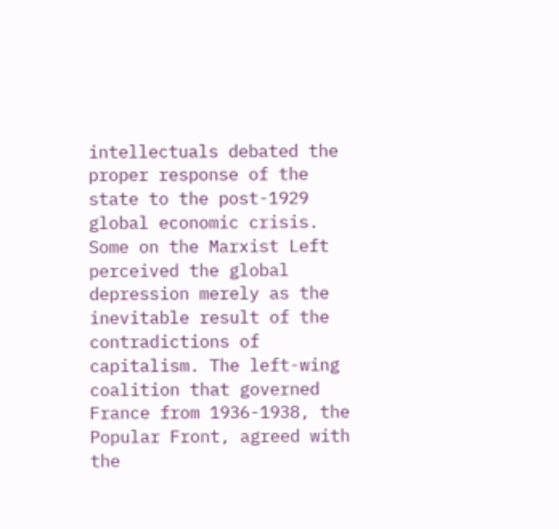intellectuals debated the proper response of the state to the post-1929 global economic crisis. Some on the Marxist Left perceived the global depression merely as the inevitable result of the contradictions of capitalism. The left-wing coalition that governed France from 1936-1938, the Popular Front, agreed with the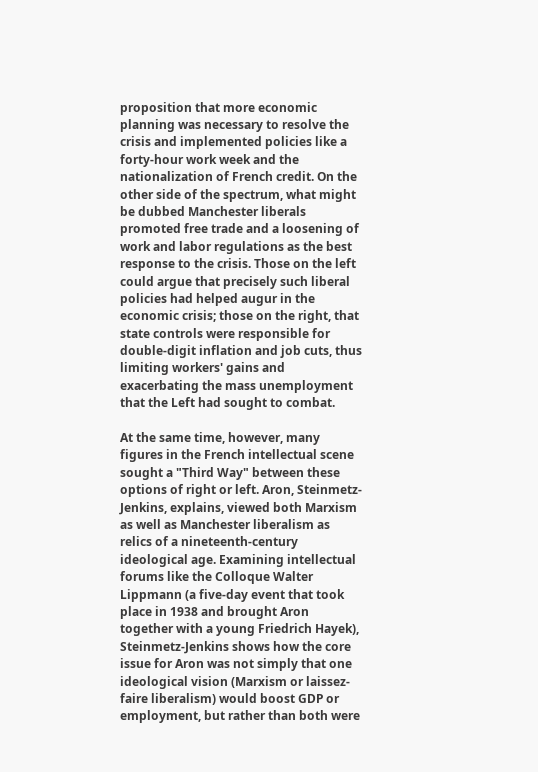proposition that more economic planning was necessary to resolve the crisis and implemented policies like a forty-hour work week and the nationalization of French credit. On the other side of the spectrum, what might be dubbed Manchester liberals promoted free trade and a loosening of work and labor regulations as the best response to the crisis. Those on the left could argue that precisely such liberal policies had helped augur in the economic crisis; those on the right, that state controls were responsible for double-digit inflation and job cuts, thus limiting workers' gains and exacerbating the mass unemployment that the Left had sought to combat.

At the same time, however, many figures in the French intellectual scene sought a "Third Way" between these options of right or left. Aron, Steinmetz-Jenkins, explains, viewed both Marxism as well as Manchester liberalism as relics of a nineteenth-century ideological age. Examining intellectual forums like the Colloque Walter Lippmann (a five-day event that took place in 1938 and brought Aron together with a young Friedrich Hayek), Steinmetz-Jenkins shows how the core issue for Aron was not simply that one ideological vision (Marxism or laissez-faire liberalism) would boost GDP or employment, but rather than both were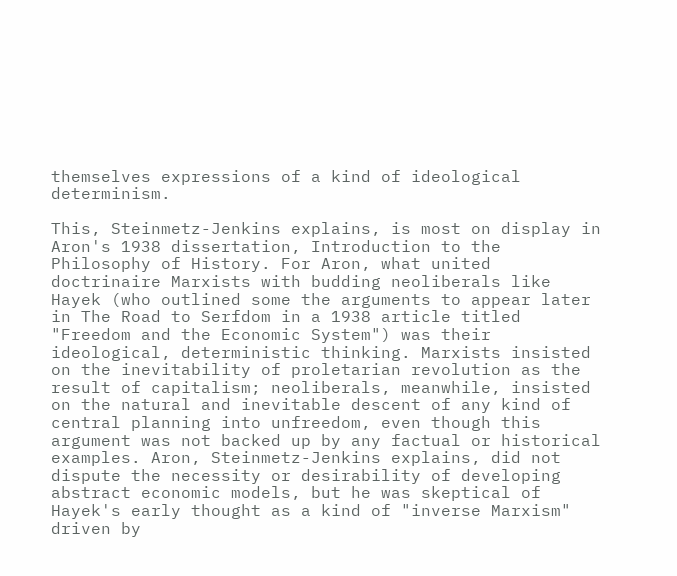themselves expressions of a kind of ideological determinism.

This, Steinmetz-Jenkins explains, is most on display in Aron's 1938 dissertation, Introduction to the Philosophy of History. For Aron, what united doctrinaire Marxists with budding neoliberals like Hayek (who outlined some the arguments to appear later in The Road to Serfdom in a 1938 article titled "Freedom and the Economic System") was their ideological, deterministic thinking. Marxists insisted on the inevitability of proletarian revolution as the result of capitalism; neoliberals, meanwhile, insisted on the natural and inevitable descent of any kind of central planning into unfreedom, even though this argument was not backed up by any factual or historical examples. Aron, Steinmetz-Jenkins explains, did not dispute the necessity or desirability of developing abstract economic models, but he was skeptical of Hayek's early thought as a kind of "inverse Marxism" driven by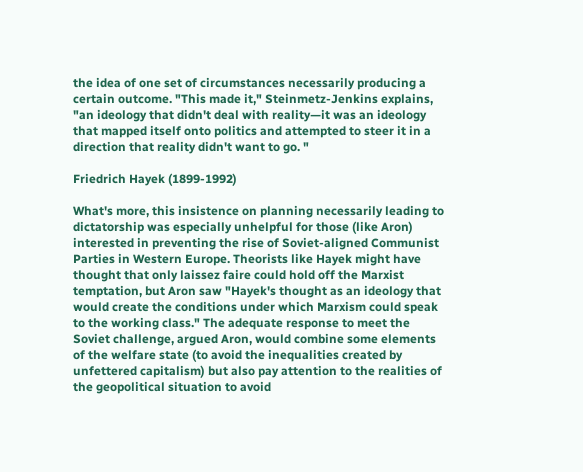the idea of one set of circumstances necessarily producing a certain outcome. "This made it," Steinmetz-Jenkins explains, "an ideology that didn't deal with reality—it was an ideology that mapped itself onto politics and attempted to steer it in a direction that reality didn't want to go. "

Friedrich Hayek (1899-1992)

What's more, this insistence on planning necessarily leading to dictatorship was especially unhelpful for those (like Aron) interested in preventing the rise of Soviet-aligned Communist Parties in Western Europe. Theorists like Hayek might have thought that only laissez faire could hold off the Marxist temptation, but Aron saw "Hayek's thought as an ideology that would create the conditions under which Marxism could speak to the working class." The adequate response to meet the Soviet challenge, argued Aron, would combine some elements of the welfare state (to avoid the inequalities created by unfettered capitalism) but also pay attention to the realities of the geopolitical situation to avoid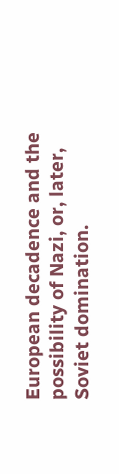European decadence and the possibility of Nazi, or, later, Soviet domination.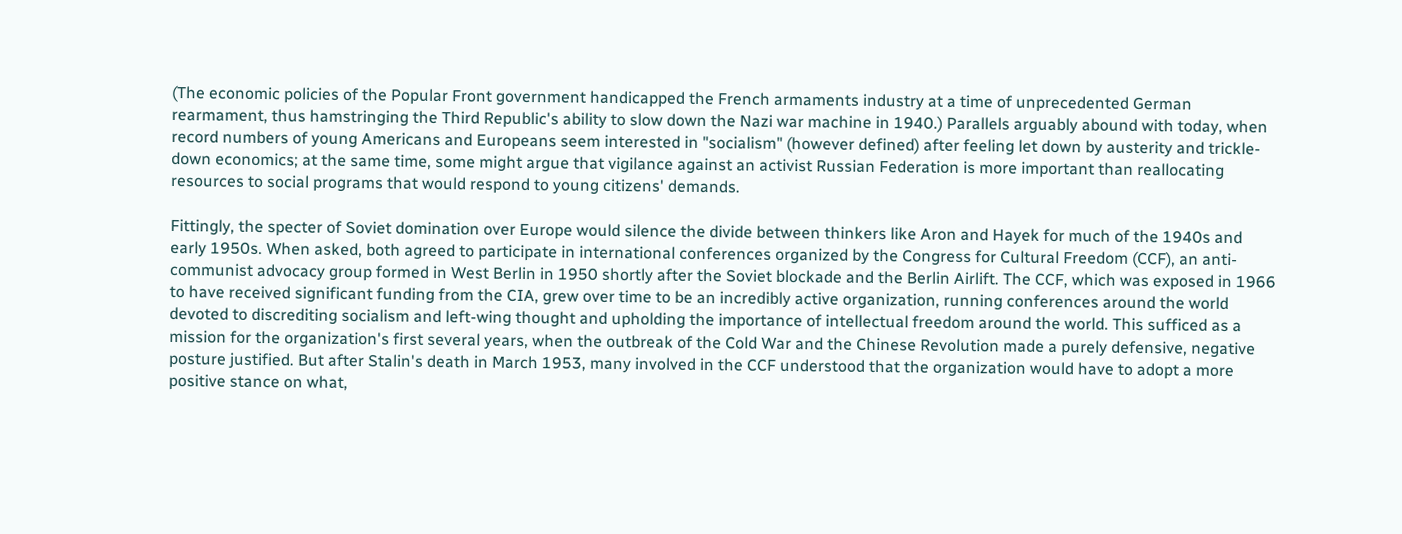(The economic policies of the Popular Front government handicapped the French armaments industry at a time of unprecedented German rearmament, thus hamstringing the Third Republic's ability to slow down the Nazi war machine in 1940.) Parallels arguably abound with today, when record numbers of young Americans and Europeans seem interested in "socialism" (however defined) after feeling let down by austerity and trickle-down economics; at the same time, some might argue that vigilance against an activist Russian Federation is more important than reallocating resources to social programs that would respond to young citizens' demands.

Fittingly, the specter of Soviet domination over Europe would silence the divide between thinkers like Aron and Hayek for much of the 1940s and early 1950s. When asked, both agreed to participate in international conferences organized by the Congress for Cultural Freedom (CCF), an anti-communist advocacy group formed in West Berlin in 1950 shortly after the Soviet blockade and the Berlin Airlift. The CCF, which was exposed in 1966 to have received significant funding from the CIA, grew over time to be an incredibly active organization, running conferences around the world devoted to discrediting socialism and left-wing thought and upholding the importance of intellectual freedom around the world. This sufficed as a mission for the organization's first several years, when the outbreak of the Cold War and the Chinese Revolution made a purely defensive, negative posture justified. But after Stalin's death in March 1953, many involved in the CCF understood that the organization would have to adopt a more positive stance on what,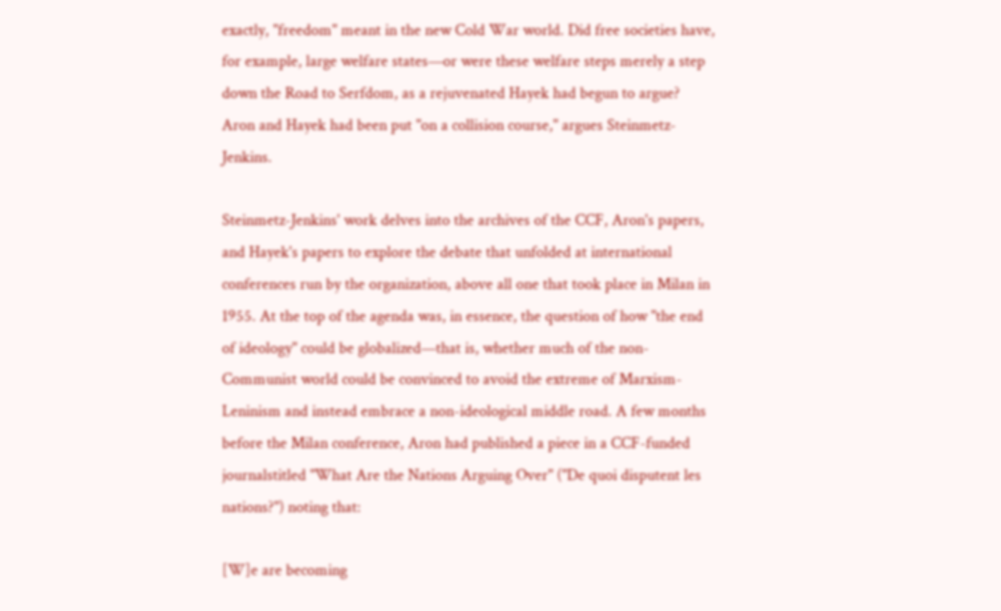exactly, "freedom" meant in the new Cold War world. Did free societies have, for example, large welfare states—or were these welfare steps merely a step down the Road to Serfdom, as a rejuvenated Hayek had begun to argue? Aron and Hayek had been put "on a collision course," argues Steinmetz-Jenkins.

Steinmetz-Jenkins' work delves into the archives of the CCF, Aron's papers, and Hayek's papers to explore the debate that unfolded at international conferences run by the organization, above all one that took place in Milan in 1955. At the top of the agenda was, in essence, the question of how "the end of ideology" could be globalized—that is, whether much of the non-Communist world could be convinced to avoid the extreme of Marxism-Leninism and instead embrace a non-ideological middle road. A few months before the Milan conference, Aron had published a piece in a CCF-funded journalstitled "What Are the Nations Arguing Over" ("De quoi disputent les nations?") noting that:

[W]e are becoming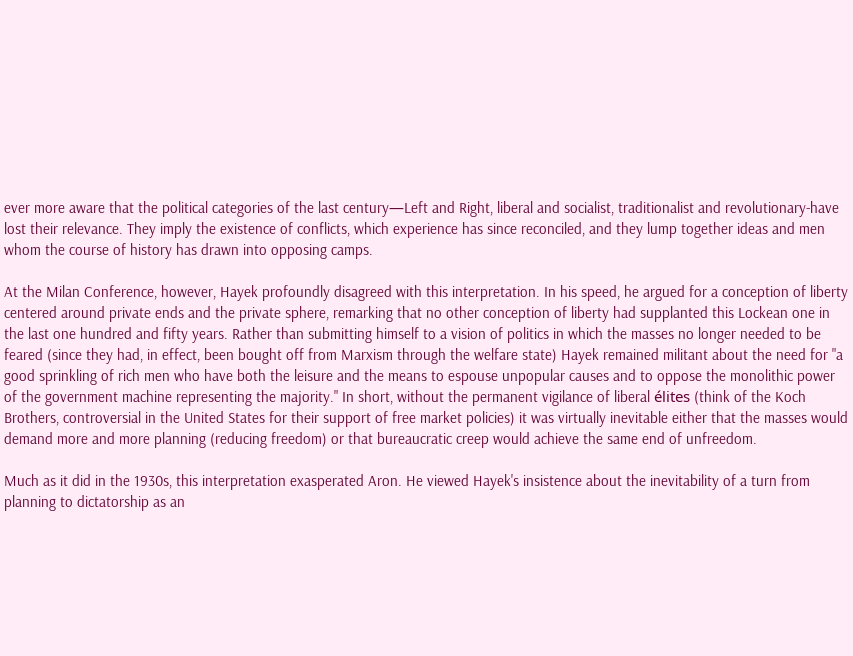ever more aware that the political categories of the last century—Left and Right, liberal and socialist, traditionalist and revolutionary-have lost their relevance. They imply the existence of conflicts, which experience has since reconciled, and they lump together ideas and men whom the course of history has drawn into opposing camps.

At the Milan Conference, however, Hayek profoundly disagreed with this interpretation. In his speed, he argued for a conception of liberty centered around private ends and the private sphere, remarking that no other conception of liberty had supplanted this Lockean one in the last one hundred and fifty years. Rather than submitting himself to a vision of politics in which the masses no longer needed to be feared (since they had, in effect, been bought off from Marxism through the welfare state) Hayek remained militant about the need for "a good sprinkling of rich men who have both the leisure and the means to espouse unpopular causes and to oppose the monolithic power of the government machine representing the majority." In short, without the permanent vigilance of liberal élites (think of the Koch Brothers, controversial in the United States for their support of free market policies) it was virtually inevitable either that the masses would demand more and more planning (reducing freedom) or that bureaucratic creep would achieve the same end of unfreedom.

Much as it did in the 1930s, this interpretation exasperated Aron. He viewed Hayek's insistence about the inevitability of a turn from planning to dictatorship as an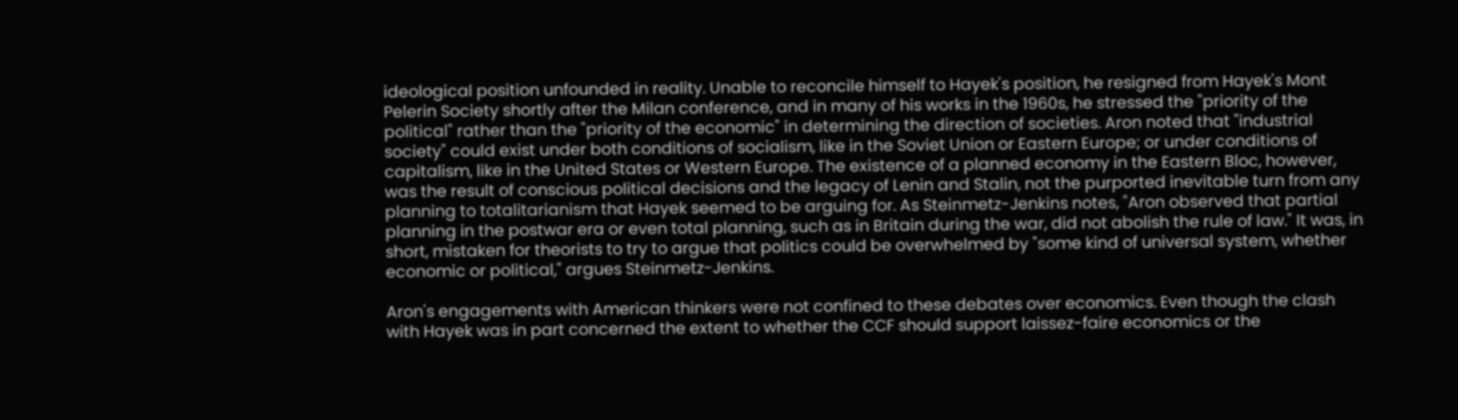ideological position unfounded in reality. Unable to reconcile himself to Hayek's position, he resigned from Hayek's Mont Pelerin Society shortly after the Milan conference, and in many of his works in the 1960s, he stressed the "priority of the political" rather than the "priority of the economic" in determining the direction of societies. Aron noted that "industrial society" could exist under both conditions of socialism, like in the Soviet Union or Eastern Europe; or under conditions of capitalism, like in the United States or Western Europe. The existence of a planned economy in the Eastern Bloc, however, was the result of conscious political decisions and the legacy of Lenin and Stalin, not the purported inevitable turn from any planning to totalitarianism that Hayek seemed to be arguing for. As Steinmetz-Jenkins notes, "Aron observed that partial planning in the postwar era or even total planning, such as in Britain during the war, did not abolish the rule of law." It was, in short, mistaken for theorists to try to argue that politics could be overwhelmed by "some kind of universal system, whether economic or political," argues Steinmetz-Jenkins.

Aron's engagements with American thinkers were not confined to these debates over economics. Even though the clash with Hayek was in part concerned the extent to whether the CCF should support laissez-faire economics or the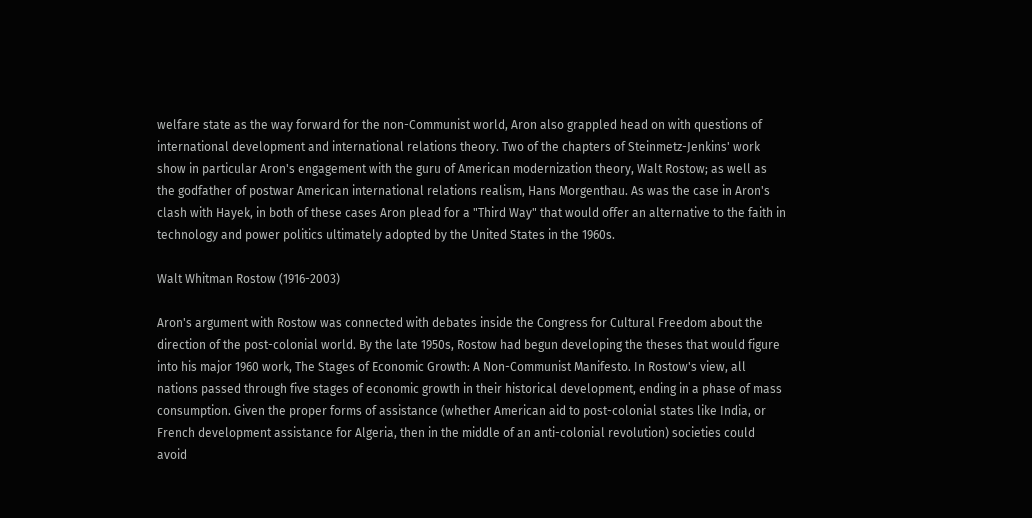welfare state as the way forward for the non-Communist world, Aron also grappled head on with questions of international development and international relations theory. Two of the chapters of Steinmetz-Jenkins' work show in particular Aron's engagement with the guru of American modernization theory, Walt Rostow; as well as the godfather of postwar American international relations realism, Hans Morgenthau. As was the case in Aron's clash with Hayek, in both of these cases Aron plead for a "Third Way" that would offer an alternative to the faith in technology and power politics ultimately adopted by the United States in the 1960s.

Walt Whitman Rostow (1916-2003)

Aron's argument with Rostow was connected with debates inside the Congress for Cultural Freedom about the direction of the post-colonial world. By the late 1950s, Rostow had begun developing the theses that would figure into his major 1960 work, The Stages of Economic Growth: A Non-Communist Manifesto. In Rostow's view, all nations passed through five stages of economic growth in their historical development, ending in a phase of mass consumption. Given the proper forms of assistance (whether American aid to post-colonial states like India, or French development assistance for Algeria, then in the middle of an anti-colonial revolution) societies could avoid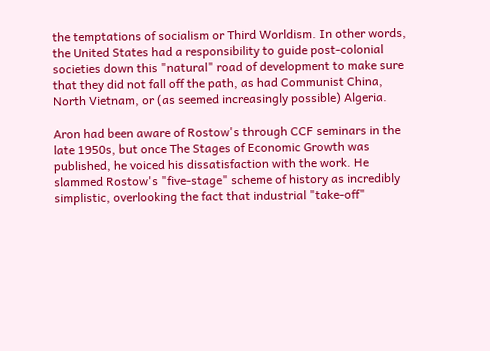the temptations of socialism or Third Worldism. In other words, the United States had a responsibility to guide post-colonial societies down this "natural" road of development to make sure that they did not fall off the path, as had Communist China, North Vietnam, or (as seemed increasingly possible) Algeria.

Aron had been aware of Rostow's through CCF seminars in the late 1950s, but once The Stages of Economic Growth was published, he voiced his dissatisfaction with the work. He slammed Rostow's "five-stage" scheme of history as incredibly simplistic, overlooking the fact that industrial "take-off"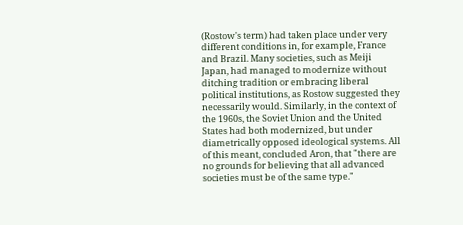(Rostow's term) had taken place under very different conditions in, for example, France and Brazil. Many societies, such as Meiji Japan, had managed to modernize without ditching tradition or embracing liberal political institutions, as Rostow suggested they necessarily would. Similarly, in the context of the 1960s, the Soviet Union and the United States had both modernized, but under diametrically opposed ideological systems. All of this meant, concluded Aron, that "there are no grounds for believing that all advanced societies must be of the same type."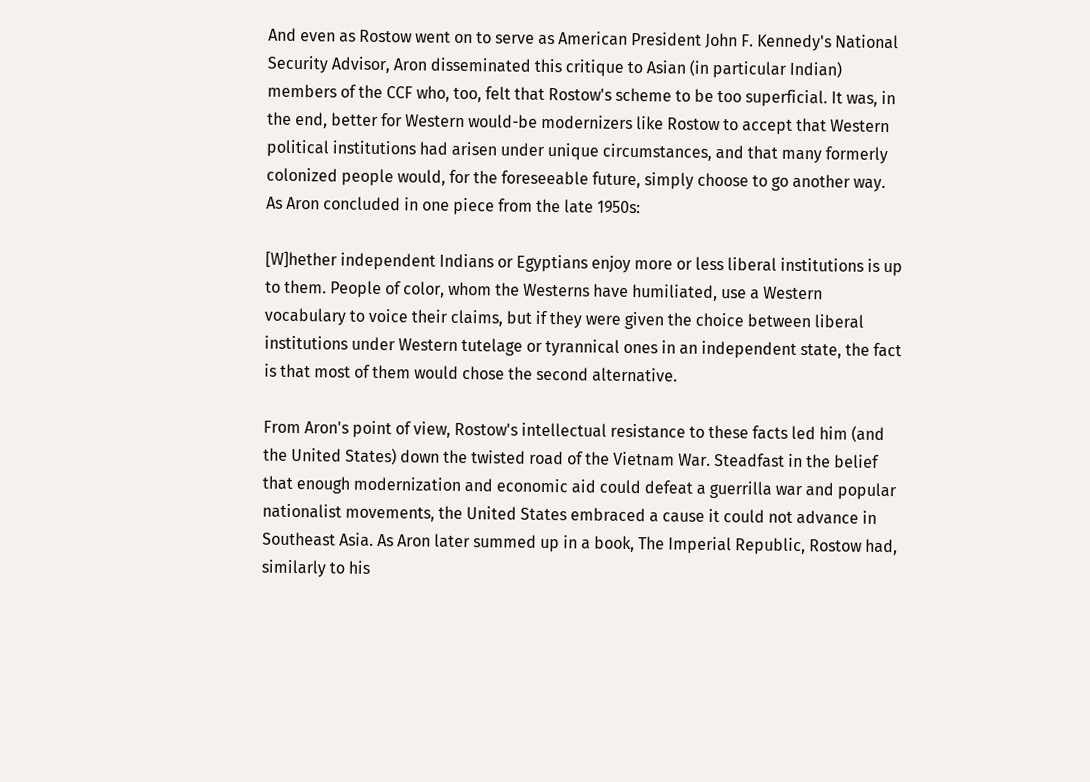And even as Rostow went on to serve as American President John F. Kennedy's National Security Advisor, Aron disseminated this critique to Asian (in particular Indian) members of the CCF who, too, felt that Rostow's scheme to be too superficial. It was, in the end, better for Western would-be modernizers like Rostow to accept that Western political institutions had arisen under unique circumstances, and that many formerly colonized people would, for the foreseeable future, simply choose to go another way. As Aron concluded in one piece from the late 1950s:

[W]hether independent Indians or Egyptians enjoy more or less liberal institutions is up to them. People of color, whom the Westerns have humiliated, use a Western vocabulary to voice their claims, but if they were given the choice between liberal institutions under Western tutelage or tyrannical ones in an independent state, the fact is that most of them would chose the second alternative.

From Aron's point of view, Rostow's intellectual resistance to these facts led him (and the United States) down the twisted road of the Vietnam War. Steadfast in the belief that enough modernization and economic aid could defeat a guerrilla war and popular nationalist movements, the United States embraced a cause it could not advance in Southeast Asia. As Aron later summed up in a book, The Imperial Republic, Rostow had, similarly to his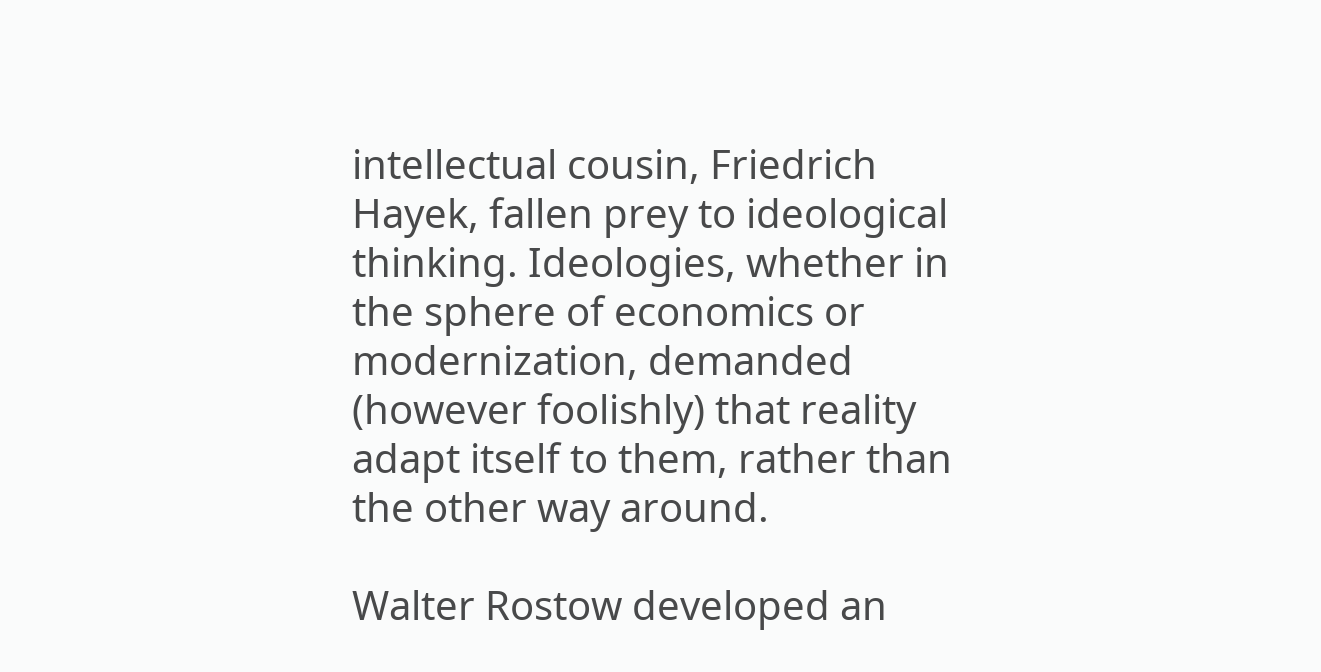intellectual cousin, Friedrich Hayek, fallen prey to ideological thinking. Ideologies, whether in the sphere of economics or modernization, demanded (however foolishly) that reality adapt itself to them, rather than the other way around.

Walter Rostow developed an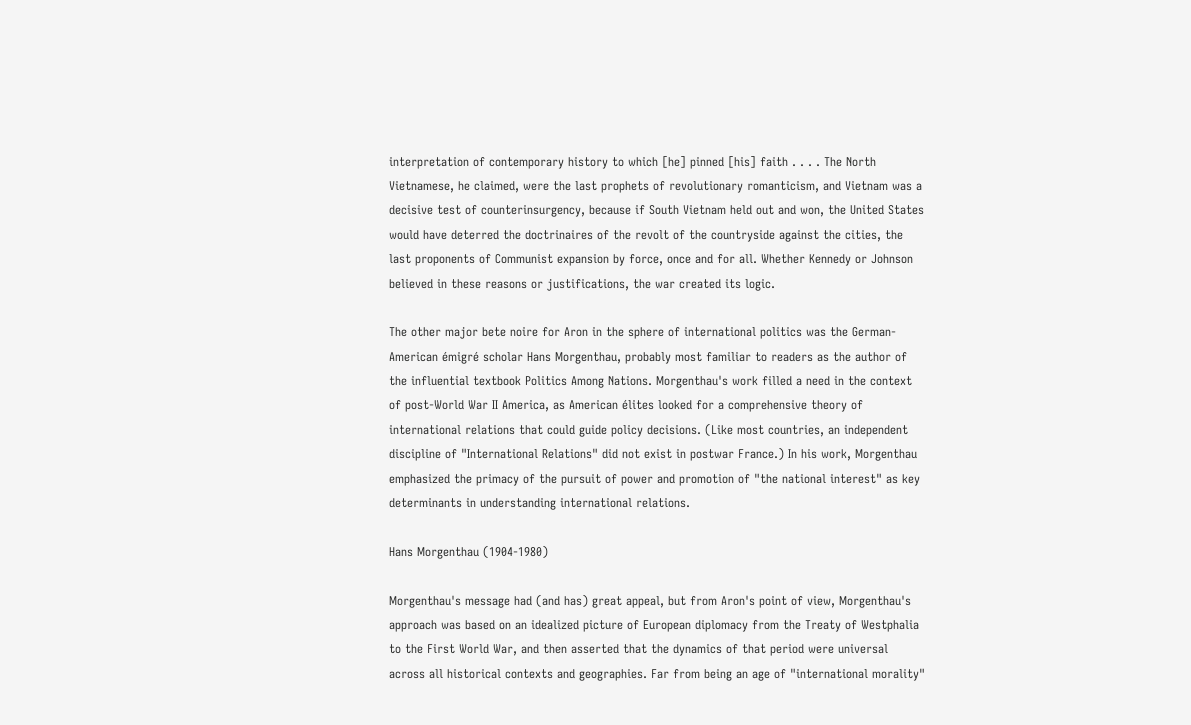interpretation of contemporary history to which [he] pinned [his] faith . . . . The North Vietnamese, he claimed, were the last prophets of revolutionary romanticism, and Vietnam was a decisive test of counterinsurgency, because if South Vietnam held out and won, the United States would have deterred the doctrinaires of the revolt of the countryside against the cities, the last proponents of Communist expansion by force, once and for all. Whether Kennedy or Johnson believed in these reasons or justifications, the war created its logic.

The other major bete noire for Aron in the sphere of international politics was the German-American émigré scholar Hans Morgenthau, probably most familiar to readers as the author of the influential textbook Politics Among Nations. Morgenthau's work filled a need in the context of post-World War II America, as American élites looked for a comprehensive theory of international relations that could guide policy decisions. (Like most countries, an independent discipline of "International Relations" did not exist in postwar France.) In his work, Morgenthau emphasized the primacy of the pursuit of power and promotion of "the national interest" as key determinants in understanding international relations.

Hans Morgenthau (1904-1980)

Morgenthau's message had (and has) great appeal, but from Aron's point of view, Morgenthau's approach was based on an idealized picture of European diplomacy from the Treaty of Westphalia to the First World War, and then asserted that the dynamics of that period were universal across all historical contexts and geographies. Far from being an age of "international morality"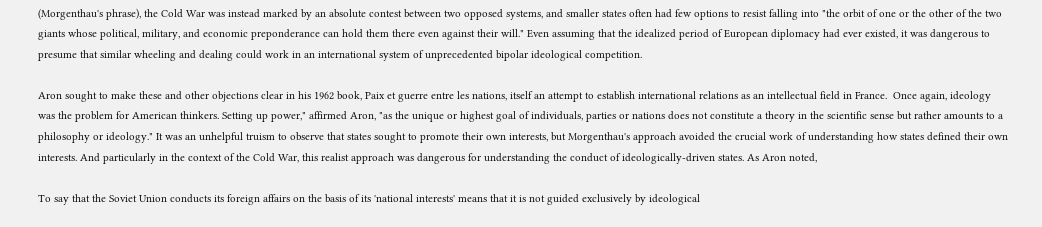(Morgenthau's phrase), the Cold War was instead marked by an absolute contest between two opposed systems, and smaller states often had few options to resist falling into "the orbit of one or the other of the two giants whose political, military, and economic preponderance can hold them there even against their will." Even assuming that the idealized period of European diplomacy had ever existed, it was dangerous to presume that similar wheeling and dealing could work in an international system of unprecedented bipolar ideological competition.

Aron sought to make these and other objections clear in his 1962 book, Paix et guerre entre les nations, itself an attempt to establish international relations as an intellectual field in France.  Once again, ideology was the problem for American thinkers. Setting up power," affirmed Aron, "as the unique or highest goal of individuals, parties or nations does not constitute a theory in the scientific sense but rather amounts to a philosophy or ideology." It was an unhelpful truism to observe that states sought to promote their own interests, but Morgenthau's approach avoided the crucial work of understanding how states defined their own interests. And particularly in the context of the Cold War, this realist approach was dangerous for understanding the conduct of ideologically-driven states. As Aron noted,

To say that the Soviet Union conducts its foreign affairs on the basis of its 'national interests' means that it is not guided exclusively by ideological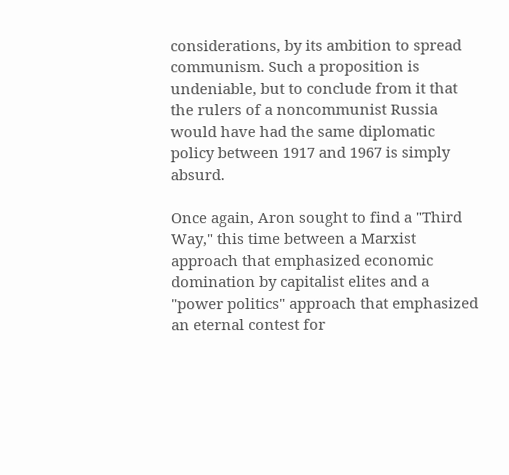considerations, by its ambition to spread communism. Such a proposition is undeniable, but to conclude from it that the rulers of a noncommunist Russia would have had the same diplomatic policy between 1917 and 1967 is simply absurd.

Once again, Aron sought to find a "Third Way," this time between a Marxist approach that emphasized economic domination by capitalist elites and a "power politics" approach that emphasized an eternal contest for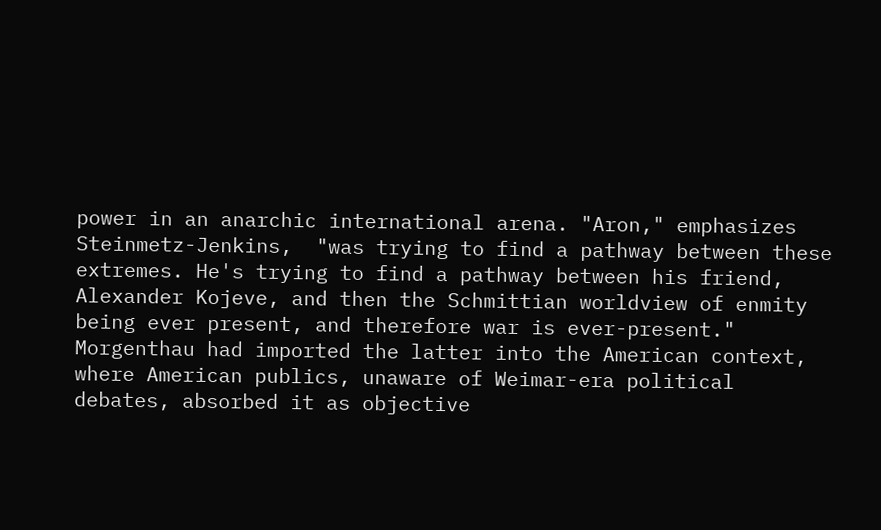power in an anarchic international arena. "Aron," emphasizes Steinmetz-Jenkins,  "was trying to find a pathway between these extremes. He's trying to find a pathway between his friend, Alexander Kojeve, and then the Schmittian worldview of enmity being ever present, and therefore war is ever-present." Morgenthau had imported the latter into the American context, where American publics, unaware of Weimar-era political debates, absorbed it as objective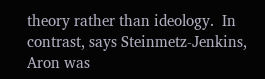theory rather than ideology.  In contrast, says Steinmetz-Jenkins, Aron was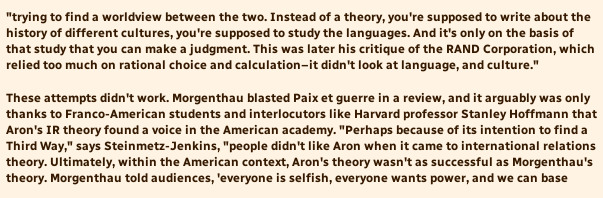"trying to find a worldview between the two. Instead of a theory, you're supposed to write about the history of different cultures, you're supposed to study the languages. And it's only on the basis of that study that you can make a judgment. This was later his critique of the RAND Corporation, which relied too much on rational choice and calculation–it didn't look at language, and culture."

These attempts didn't work. Morgenthau blasted Paix et guerre in a review, and it arguably was only thanks to Franco-American students and interlocutors like Harvard professor Stanley Hoffmann that Aron's IR theory found a voice in the American academy. "Perhaps because of its intention to find a Third Way," says Steinmetz-Jenkins, "people didn't like Aron when it came to international relations theory. Ultimately, within the American context, Aron's theory wasn't as successful as Morgenthau's theory. Morgenthau told audiences, 'everyone is selfish, everyone wants power, and we can base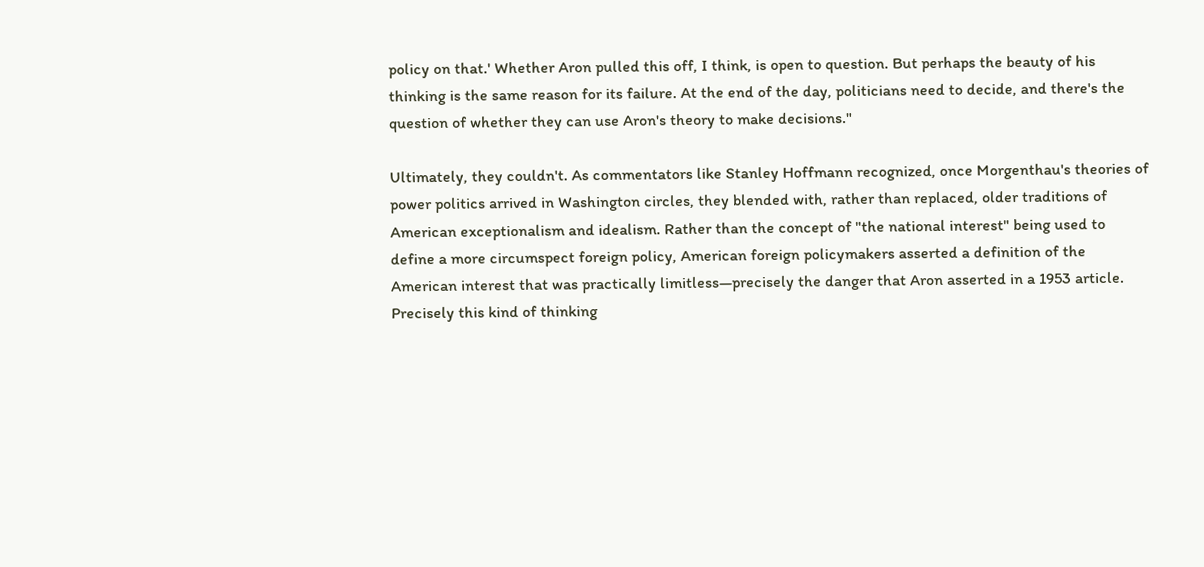policy on that.' Whether Aron pulled this off, I think, is open to question. But perhaps the beauty of his thinking is the same reason for its failure. At the end of the day, politicians need to decide, and there's the question of whether they can use Aron's theory to make decisions."

Ultimately, they couldn't. As commentators like Stanley Hoffmann recognized, once Morgenthau's theories of power politics arrived in Washington circles, they blended with, rather than replaced, older traditions of American exceptionalism and idealism. Rather than the concept of "the national interest" being used to define a more circumspect foreign policy, American foreign policymakers asserted a definition of the American interest that was practically limitless—precisely the danger that Aron asserted in a 1953 article. Precisely this kind of thinking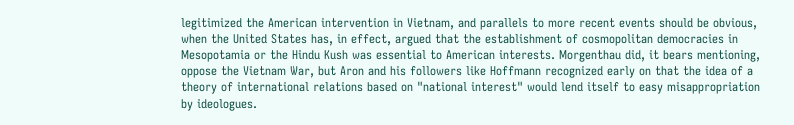legitimized the American intervention in Vietnam, and parallels to more recent events should be obvious, when the United States has, in effect, argued that the establishment of cosmopolitan democracies in Mesopotamia or the Hindu Kush was essential to American interests. Morgenthau did, it bears mentioning, oppose the Vietnam War, but Aron and his followers like Hoffmann recognized early on that the idea of a theory of international relations based on "national interest" would lend itself to easy misappropriation by ideologues.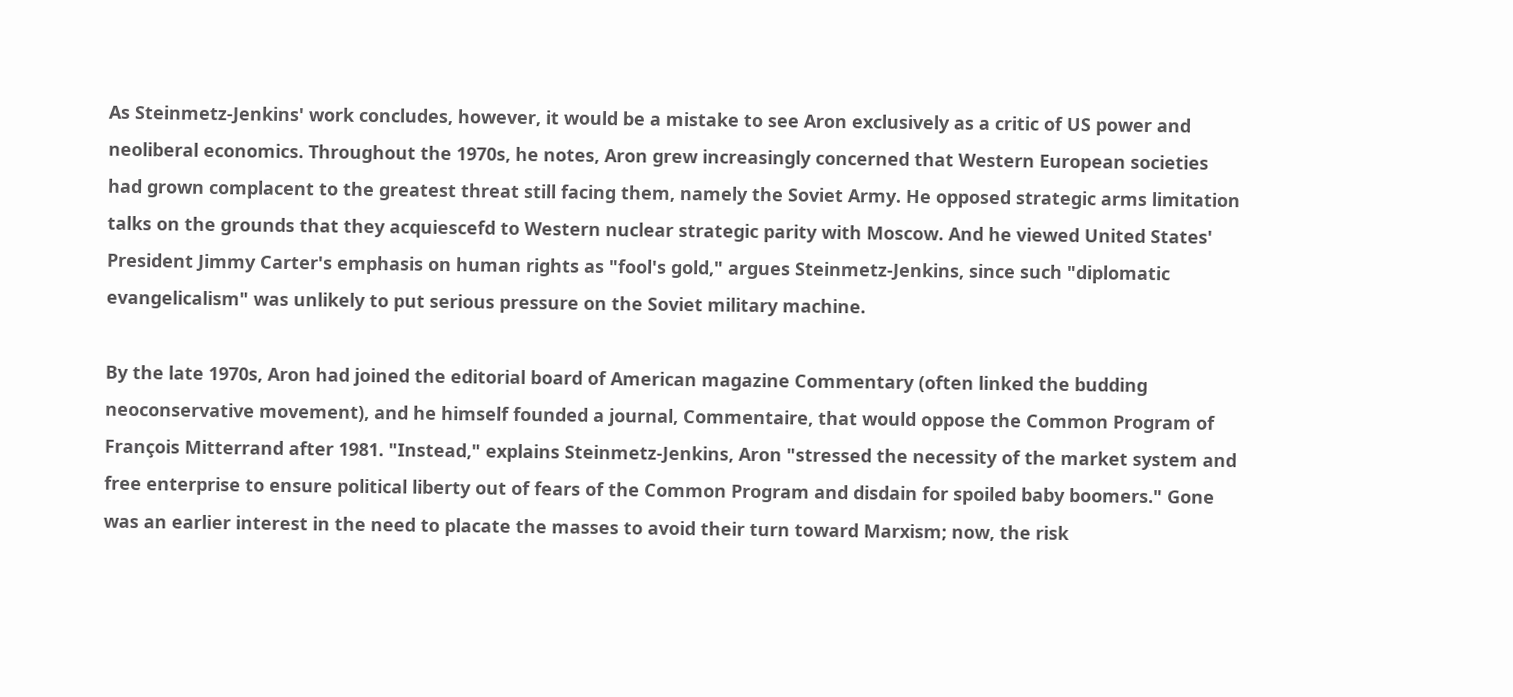As Steinmetz-Jenkins' work concludes, however, it would be a mistake to see Aron exclusively as a critic of US power and neoliberal economics. Throughout the 1970s, he notes, Aron grew increasingly concerned that Western European societies had grown complacent to the greatest threat still facing them, namely the Soviet Army. He opposed strategic arms limitation talks on the grounds that they acquiescefd to Western nuclear strategic parity with Moscow. And he viewed United States' President Jimmy Carter's emphasis on human rights as "fool's gold," argues Steinmetz-Jenkins, since such "diplomatic evangelicalism" was unlikely to put serious pressure on the Soviet military machine.

By the late 1970s, Aron had joined the editorial board of American magazine Commentary (often linked the budding neoconservative movement), and he himself founded a journal, Commentaire, that would oppose the Common Program of François Mitterrand after 1981. "Instead," explains Steinmetz-Jenkins, Aron "stressed the necessity of the market system and free enterprise to ensure political liberty out of fears of the Common Program and disdain for spoiled baby boomers." Gone was an earlier interest in the need to placate the masses to avoid their turn toward Marxism; now, the risk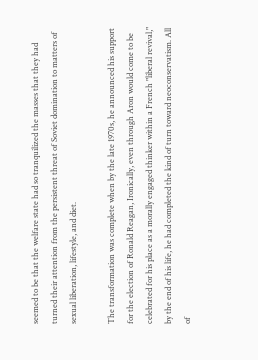seemed to be that the welfare state had so tranquilized the masses that they had turned their attention from the persistent threat of Soviet domination to matters of sexual liberation, lifestyle, and diet.

The transformation was complete when by the late 1970s, he announced his support for the election of Ronald Reagan, Ironically, even through Aron would come to be celebrated for his place as a morally engaged thinker within a French "liberal revival," by the end of his life, he had completed the kind of turn toward neoconservatism. All of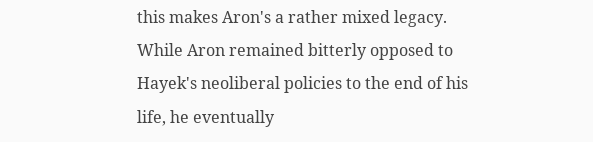this makes Aron's a rather mixed legacy. While Aron remained bitterly opposed to Hayek's neoliberal policies to the end of his life, he eventually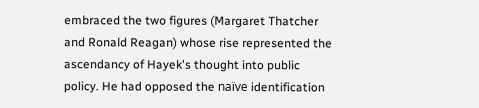embraced the two figures (Margaret Thatcher and Ronald Reagan) whose rise represented the ascendancy of Hayek's thought into public policy. He had opposed the naïve identification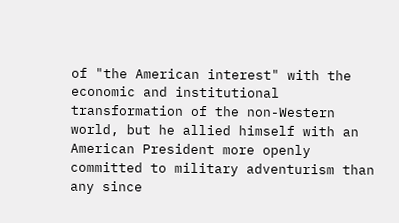of "the American interest" with the economic and institutional transformation of the non-Western world, but he allied himself with an American President more openly committed to military adventurism than any since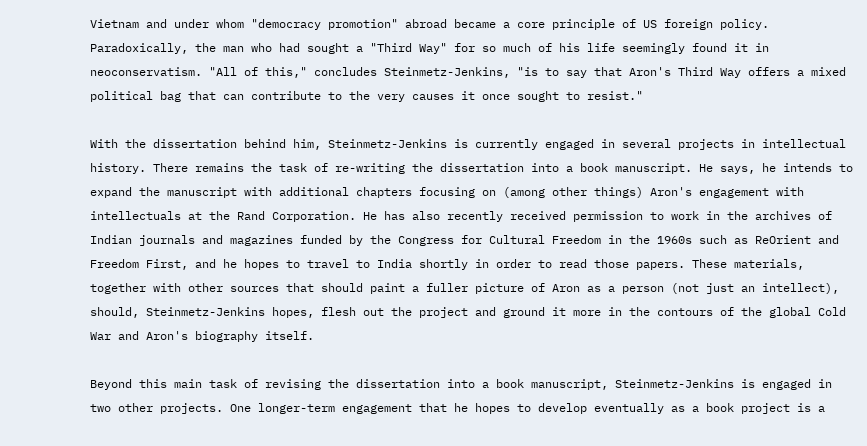Vietnam and under whom "democracy promotion" abroad became a core principle of US foreign policy. Paradoxically, the man who had sought a "Third Way" for so much of his life seemingly found it in neoconservatism. "All of this," concludes Steinmetz-Jenkins, "is to say that Aron's Third Way offers a mixed political bag that can contribute to the very causes it once sought to resist."

With the dissertation behind him, Steinmetz-Jenkins is currently engaged in several projects in intellectual history. There remains the task of re-writing the dissertation into a book manuscript. He says, he intends to expand the manuscript with additional chapters focusing on (among other things) Aron's engagement with intellectuals at the Rand Corporation. He has also recently received permission to work in the archives of Indian journals and magazines funded by the Congress for Cultural Freedom in the 1960s such as ReOrient and Freedom First, and he hopes to travel to India shortly in order to read those papers. These materials, together with other sources that should paint a fuller picture of Aron as a person (not just an intellect), should, Steinmetz-Jenkins hopes, flesh out the project and ground it more in the contours of the global Cold War and Aron's biography itself.

Beyond this main task of revising the dissertation into a book manuscript, Steinmetz-Jenkins is engaged in two other projects. One longer-term engagement that he hopes to develop eventually as a book project is a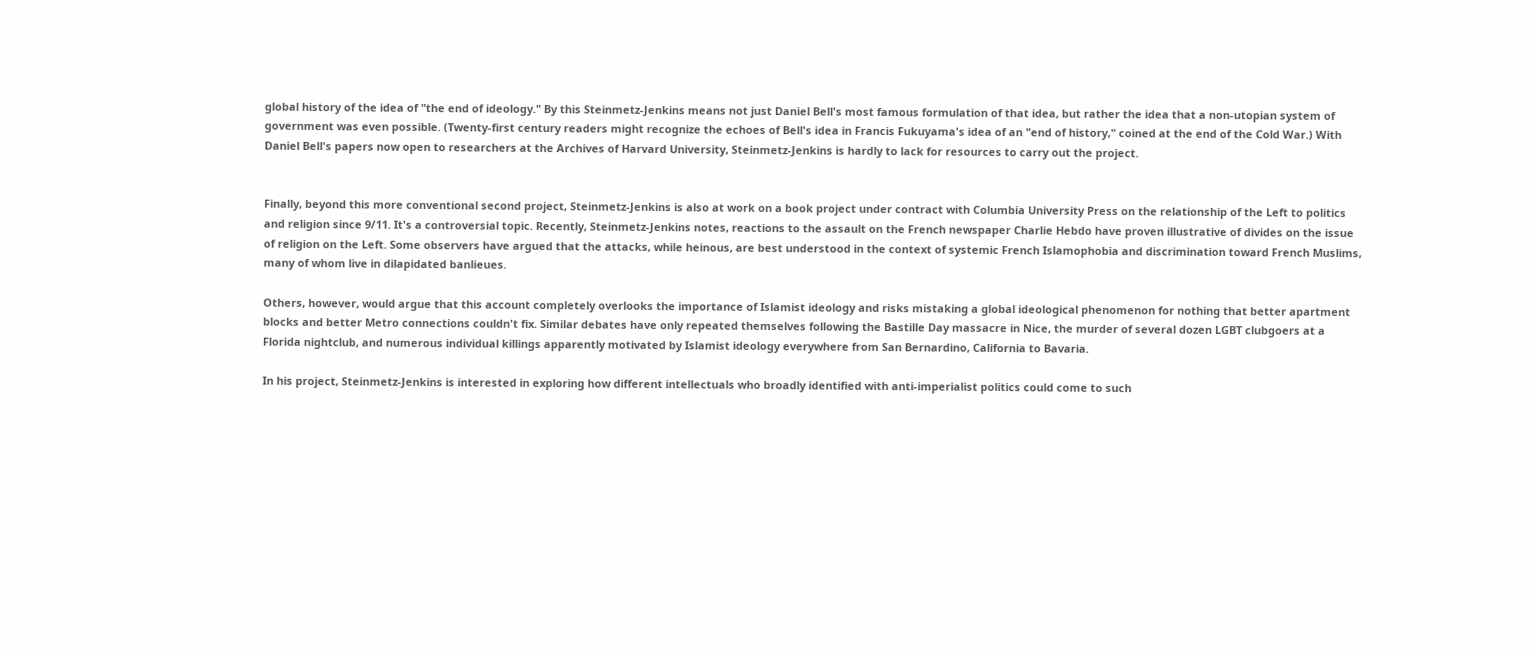global history of the idea of "the end of ideology." By this Steinmetz-Jenkins means not just Daniel Bell's most famous formulation of that idea, but rather the idea that a non-utopian system of government was even possible. (Twenty-first century readers might recognize the echoes of Bell's idea in Francis Fukuyama's idea of an "end of history," coined at the end of the Cold War.) With Daniel Bell's papers now open to researchers at the Archives of Harvard University, Steinmetz-Jenkins is hardly to lack for resources to carry out the project.


Finally, beyond this more conventional second project, Steinmetz-Jenkins is also at work on a book project under contract with Columbia University Press on the relationship of the Left to politics and religion since 9/11. It's a controversial topic. Recently, Steinmetz-Jenkins notes, reactions to the assault on the French newspaper Charlie Hebdo have proven illustrative of divides on the issue of religion on the Left. Some observers have argued that the attacks, while heinous, are best understood in the context of systemic French Islamophobia and discrimination toward French Muslims, many of whom live in dilapidated banlieues.

Others, however, would argue that this account completely overlooks the importance of Islamist ideology and risks mistaking a global ideological phenomenon for nothing that better apartment blocks and better Metro connections couldn't fix. Similar debates have only repeated themselves following the Bastille Day massacre in Nice, the murder of several dozen LGBT clubgoers at a Florida nightclub, and numerous individual killings apparently motivated by Islamist ideology everywhere from San Bernardino, California to Bavaria.

In his project, Steinmetz-Jenkins is interested in exploring how different intellectuals who broadly identified with anti-imperialist politics could come to such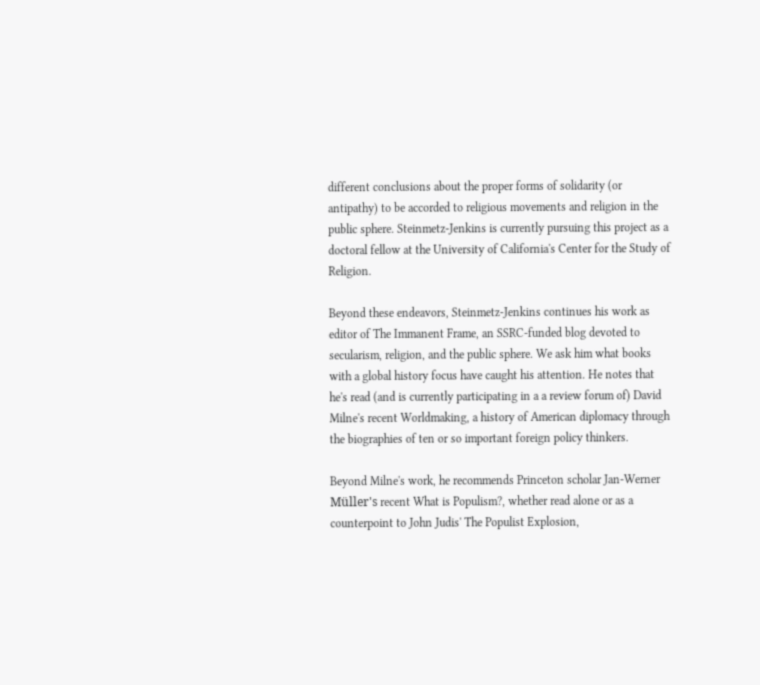different conclusions about the proper forms of solidarity (or antipathy) to be accorded to religious movements and religion in the public sphere. Steinmetz-Jenkins is currently pursuing this project as a doctoral fellow at the University of California's Center for the Study of Religion.

Beyond these endeavors, Steinmetz-Jenkins continues his work as editor of The Immanent Frame, an SSRC-funded blog devoted to secularism, religion, and the public sphere. We ask him what books with a global history focus have caught his attention. He notes that he's read (and is currently participating in a a review forum of) David Milne's recent Worldmaking, a history of American diplomacy through the biographies of ten or so important foreign policy thinkers.

Beyond Milne's work, he recommends Princeton scholar Jan-Werner Müller's recent What is Populism?, whether read alone or as a counterpoint to John Judis' The Populist Explosion,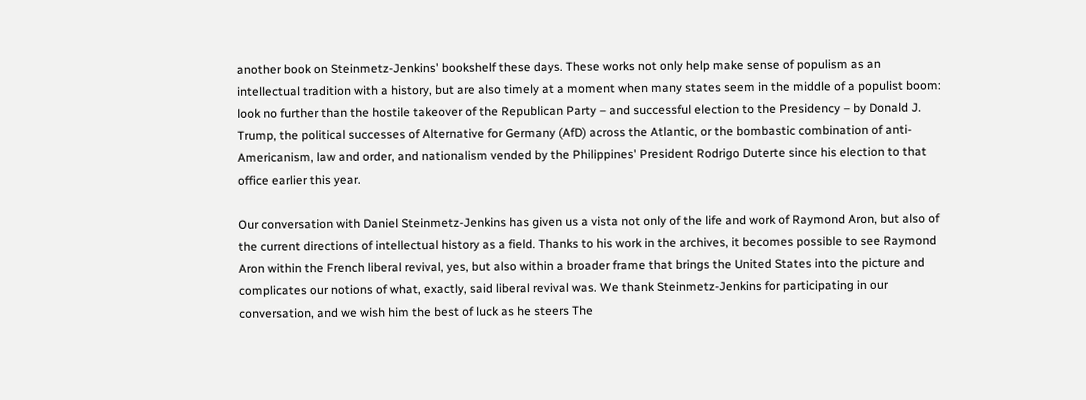another book on Steinmetz-Jenkins' bookshelf these days. These works not only help make sense of populism as an intellectual tradition with a history, but are also timely at a moment when many states seem in the middle of a populist boom: look no further than the hostile takeover of the Republican Party – and successful election to the Presidency – by Donald J. Trump, the political successes of Alternative for Germany (AfD) across the Atlantic, or the bombastic combination of anti-Americanism, law and order, and nationalism vended by the Philippines' President Rodrigo Duterte since his election to that office earlier this year.

Our conversation with Daniel Steinmetz-Jenkins has given us a vista not only of the life and work of Raymond Aron, but also of the current directions of intellectual history as a field. Thanks to his work in the archives, it becomes possible to see Raymond Aron within the French liberal revival, yes, but also within a broader frame that brings the United States into the picture and complicates our notions of what, exactly, said liberal revival was. We thank Steinmetz-Jenkins for participating in our conversation, and we wish him the best of luck as he steers The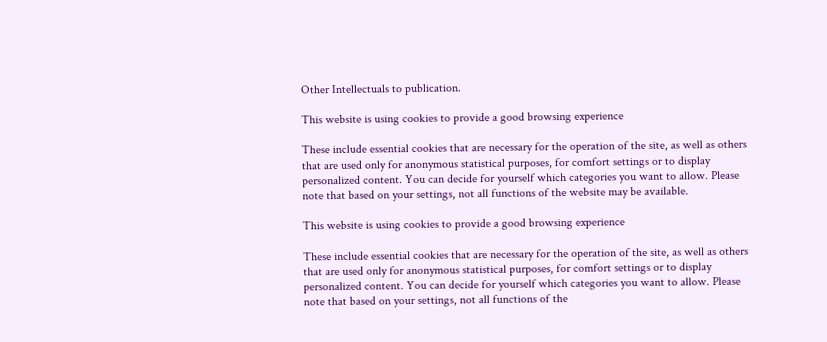Other Intellectuals to publication.

This website is using cookies to provide a good browsing experience

These include essential cookies that are necessary for the operation of the site, as well as others that are used only for anonymous statistical purposes, for comfort settings or to display personalized content. You can decide for yourself which categories you want to allow. Please note that based on your settings, not all functions of the website may be available.

This website is using cookies to provide a good browsing experience

These include essential cookies that are necessary for the operation of the site, as well as others that are used only for anonymous statistical purposes, for comfort settings or to display personalized content. You can decide for yourself which categories you want to allow. Please note that based on your settings, not all functions of the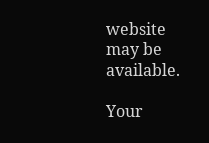website may be available.

Your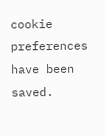cookie preferences have been saved.